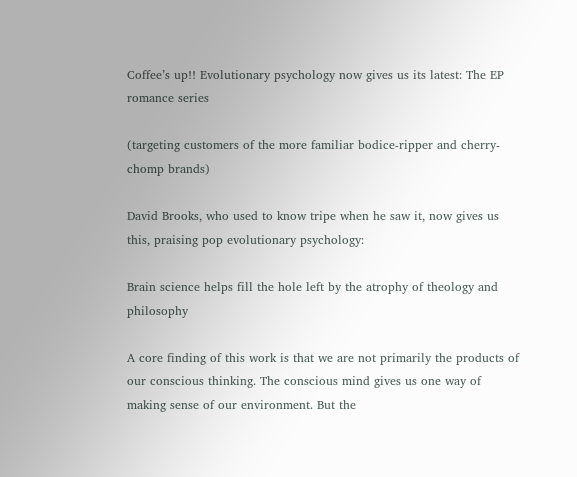Coffee’s up!! Evolutionary psychology now gives us its latest: The EP romance series

(targeting customers of the more familiar bodice-ripper and cherry-chomp brands)

David Brooks, who used to know tripe when he saw it, now gives us this, praising pop evolutionary psychology:

Brain science helps fill the hole left by the atrophy of theology and philosophy

A core finding of this work is that we are not primarily the products of our conscious thinking. The conscious mind gives us one way of making sense of our environment. But the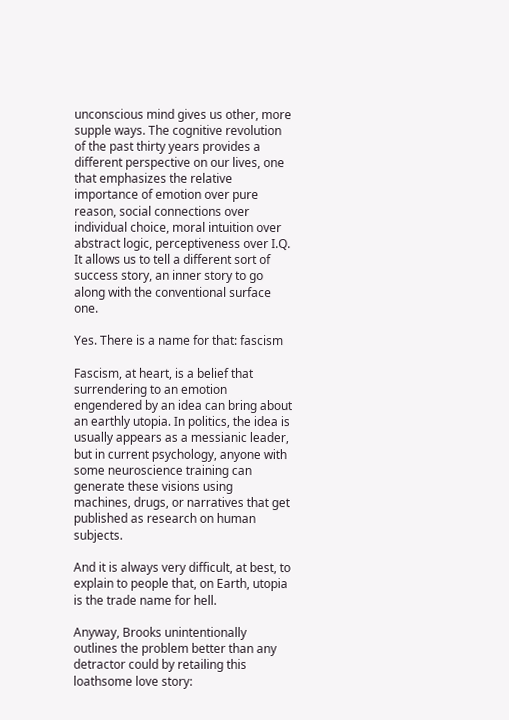unconscious mind gives us other, more supple ways. The cognitive revolution of the past thirty years provides a different perspective on our lives, one that emphasizes the relative importance of emotion over pure reason, social connections over individual choice, moral intuition over abstract logic, perceptiveness over I.Q. It allows us to tell a different sort of success story, an inner story to go along with the conventional surface one.

Yes. There is a name for that: fascism

Fascism, at heart, is a belief that surrendering to an emotion engendered by an idea can bring about an earthly utopia. In politics, the idea is usually appears as a messianic leader, but in current psychology, anyone with some neuroscience training can generate these visions using machines, drugs, or narratives that get published as research on human subjects.

And it is always very difficult, at best, to explain to people that, on Earth, utopia is the trade name for hell.

Anyway, Brooks unintentionally outlines the problem better than any detractor could by retailing this loathsome love story: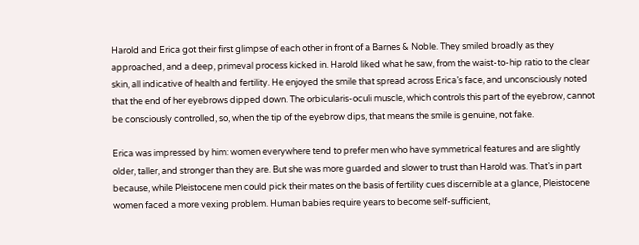Harold and Erica got their first glimpse of each other in front of a Barnes & Noble. They smiled broadly as they approached, and a deep, primeval process kicked in. Harold liked what he saw, from the waist-to-hip ratio to the clear skin, all indicative of health and fertility. He enjoyed the smile that spread across Erica’s face, and unconsciously noted that the end of her eyebrows dipped down. The orbicularis-oculi muscle, which controls this part of the eyebrow, cannot be consciously controlled, so, when the tip of the eyebrow dips, that means the smile is genuine, not fake.

Erica was impressed by him: women everywhere tend to prefer men who have symmetrical features and are slightly older, taller, and stronger than they are. But she was more guarded and slower to trust than Harold was. That’s in part because, while Pleistocene men could pick their mates on the basis of fertility cues discernible at a glance, Pleistocene women faced a more vexing problem. Human babies require years to become self-sufficient,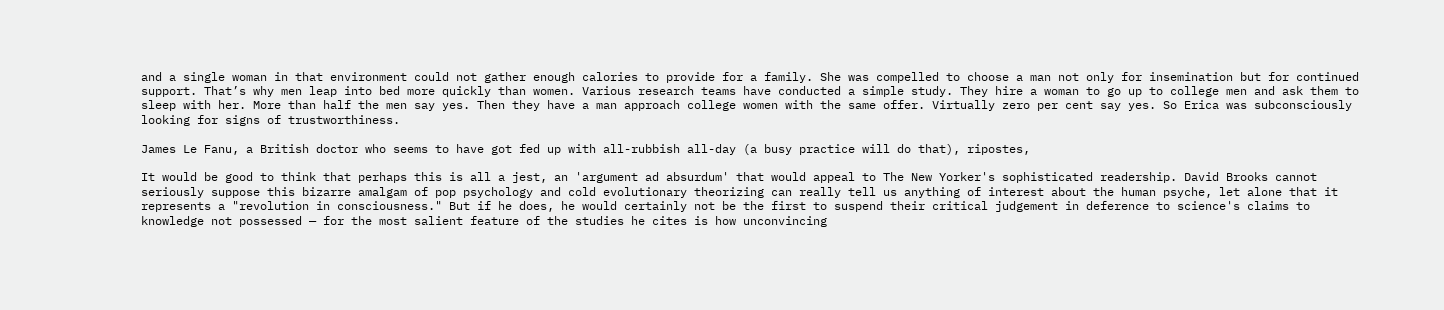and a single woman in that environment could not gather enough calories to provide for a family. She was compelled to choose a man not only for insemination but for continued support. That’s why men leap into bed more quickly than women. Various research teams have conducted a simple study. They hire a woman to go up to college men and ask them to sleep with her. More than half the men say yes. Then they have a man approach college women with the same offer. Virtually zero per cent say yes. So Erica was subconsciously looking for signs of trustworthiness.

James Le Fanu, a British doctor who seems to have got fed up with all-rubbish all-day (a busy practice will do that), ripostes,

It would be good to think that perhaps this is all a jest, an 'argument ad absurdum' that would appeal to The New Yorker's sophisticated readership. David Brooks cannot seriously suppose this bizarre amalgam of pop psychology and cold evolutionary theorizing can really tell us anything of interest about the human psyche, let alone that it represents a "revolution in consciousness." But if he does, he would certainly not be the first to suspend their critical judgement in deference to science's claims to knowledge not possessed — for the most salient feature of the studies he cites is how unconvincing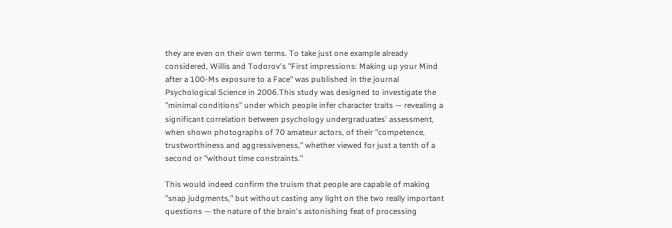they are even on their own terms. To take just one example already considered, Willis and Todorov's "First impressions: Making up your Mind after a 100-Ms exposure to a Face" was published in the journal Psychological Science in 2006.This study was designed to investigate the "minimal conditions" under which people infer character traits — revealing a significant correlation between psychology undergraduates' assessment, when shown photographs of 70 amateur actors, of their "competence, trustworthiness and aggressiveness," whether viewed for just a tenth of a second or "without time constraints."

This would indeed confirm the truism that people are capable of making "snap judgments," but without casting any light on the two really important questions — the nature of the brain's astonishing feat of processing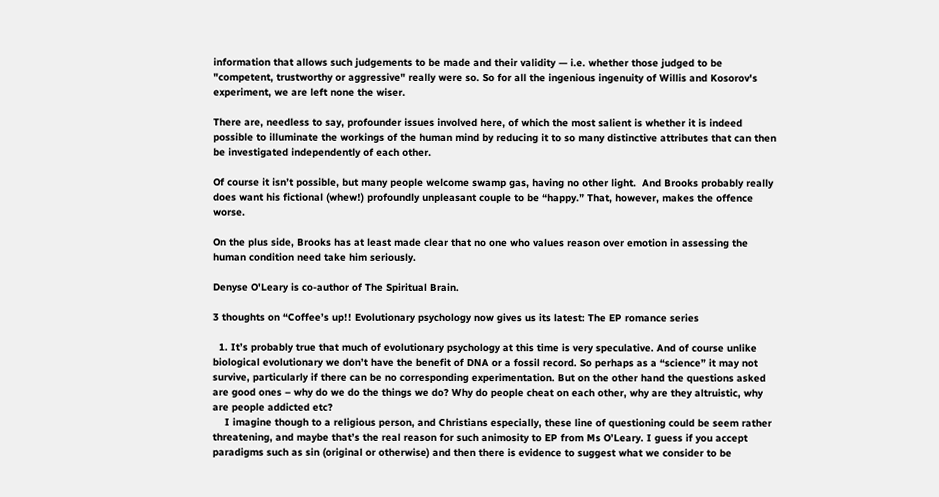information that allows such judgements to be made and their validity — i.e. whether those judged to be "competent, trustworthy or aggressive" really were so. So for all the ingenious ingenuity of Willis and Kosorov's experiment, we are left none the wiser.

There are, needless to say, profounder issues involved here, of which the most salient is whether it is indeed possible to illuminate the workings of the human mind by reducing it to so many distinctive attributes that can then be investigated independently of each other.

Of course it isn’t possible, but many people welcome swamp gas, having no other light.  And Brooks probably really does want his fictional (whew!) profoundly unpleasant couple to be “happy.” That, however, makes the offence worse.

On the plus side, Brooks has at least made clear that no one who values reason over emotion in assessing the human condition need take him seriously.

Denyse O'Leary is co-author of The Spiritual Brain.

3 thoughts on “Coffee’s up!! Evolutionary psychology now gives us its latest: The EP romance series

  1. It’s probably true that much of evolutionary psychology at this time is very speculative. And of course unlike biological evolutionary we don’t have the benefit of DNA or a fossil record. So perhaps as a “science” it may not survive, particularly if there can be no corresponding experimentation. But on the other hand the questions asked are good ones – why do we do the things we do? Why do people cheat on each other, why are they altruistic, why are people addicted etc?
    I imagine though to a religious person, and Christians especially, these line of questioning could be seem rather threatening, and maybe that’s the real reason for such animosity to EP from Ms O’Leary. I guess if you accept paradigms such as sin (original or otherwise) and then there is evidence to suggest what we consider to be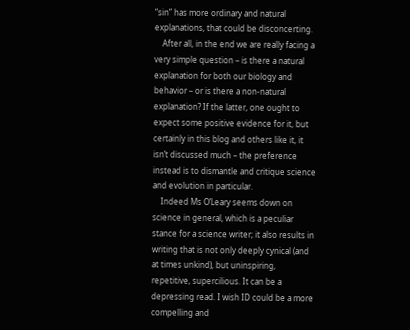“sin” has more ordinary and natural explanations, that could be disconcerting.
    After all, in the end we are really facing a very simple question – is there a natural explanation for both our biology and behavior – or is there a non-natural explanation? If the latter, one ought to expect some positive evidence for it, but certainly in this blog and others like it, it isn’t discussed much – the preference instead is to dismantle and critique science and evolution in particular.
    Indeed Ms O’Leary seems down on science in general, which is a peculiar stance for a science writer; it also results in writing that is not only deeply cynical (and at times unkind), but uninspiring, repetitive, supercilious. It can be a depressing read. I wish ID could be a more compelling and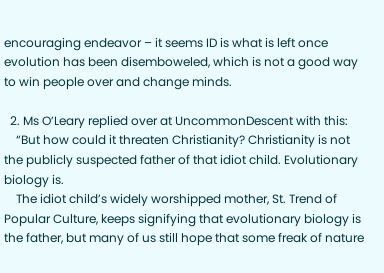encouraging endeavor – it seems ID is what is left once evolution has been disemboweled, which is not a good way to win people over and change minds.

  2. Ms O’Leary replied over at UncommonDescent with this:
    “But how could it threaten Christianity? Christianity is not the publicly suspected father of that idiot child. Evolutionary biology is.
    The idiot child’s widely worshipped mother, St. Trend of Popular Culture, keeps signifying that evolutionary biology is the father, but many of us still hope that some freak of nature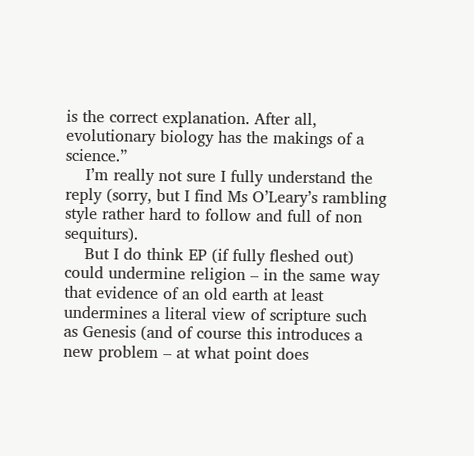is the correct explanation. After all, evolutionary biology has the makings of a science.”
    I’m really not sure I fully understand the reply (sorry, but I find Ms O’Leary’s rambling style rather hard to follow and full of non sequiturs).
    But I do think EP (if fully fleshed out) could undermine religion – in the same way that evidence of an old earth at least undermines a literal view of scripture such as Genesis (and of course this introduces a new problem – at what point does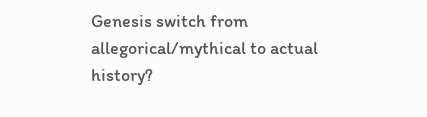Genesis switch from allegorical/mythical to actual history?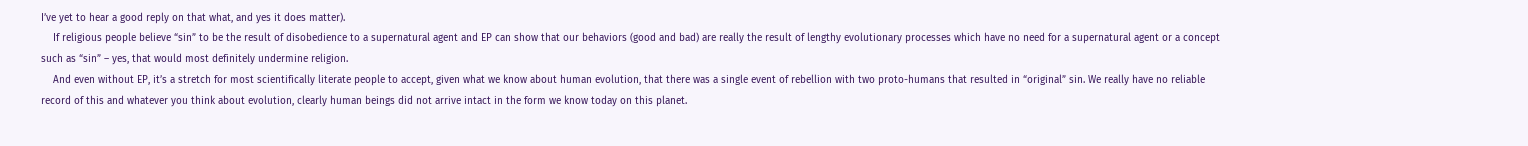I’ve yet to hear a good reply on that what, and yes it does matter).
    If religious people believe “sin” to be the result of disobedience to a supernatural agent and EP can show that our behaviors (good and bad) are really the result of lengthy evolutionary processes which have no need for a supernatural agent or a concept such as “sin” – yes, that would most definitely undermine religion.
    And even without EP, it’s a stretch for most scientifically literate people to accept, given what we know about human evolution, that there was a single event of rebellion with two proto-humans that resulted in “original” sin. We really have no reliable record of this and whatever you think about evolution, clearly human beings did not arrive intact in the form we know today on this planet.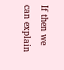If then we can explain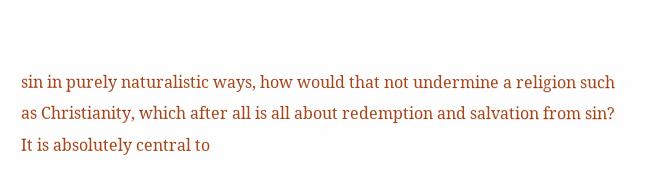sin in purely naturalistic ways, how would that not undermine a religion such as Christianity, which after all is all about redemption and salvation from sin? It is absolutely central to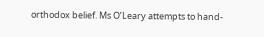orthodox belief. Ms O’Leary attempts to hand-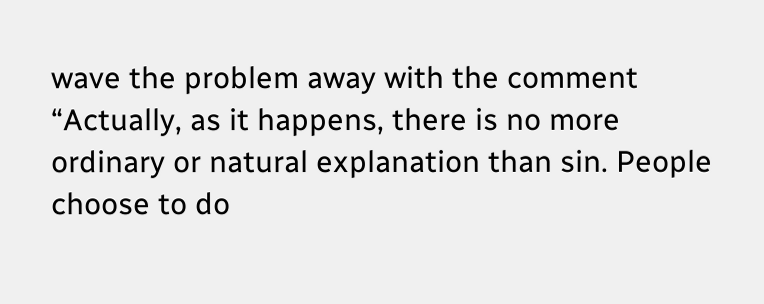wave the problem away with the comment “Actually, as it happens, there is no more ordinary or natural explanation than sin. People choose to do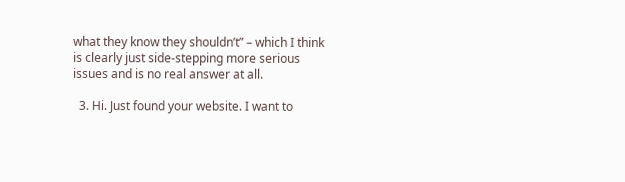what they know they shouldn’t” – which I think is clearly just side-stepping more serious issues and is no real answer at all.

  3. Hi. Just found your website. I want to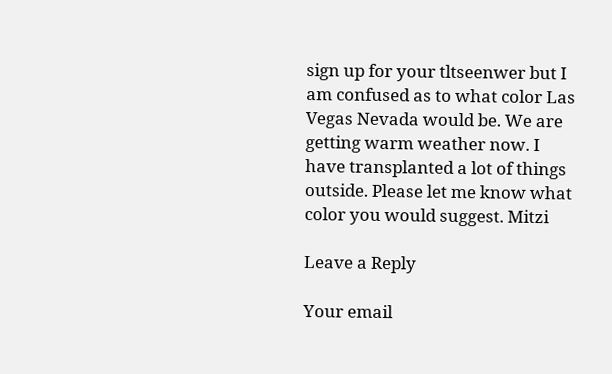sign up for your tltseenwer but I am confused as to what color Las Vegas Nevada would be. We are getting warm weather now. I have transplanted a lot of things outside. Please let me know what color you would suggest. Mitzi

Leave a Reply

Your email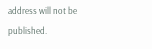address will not be published.